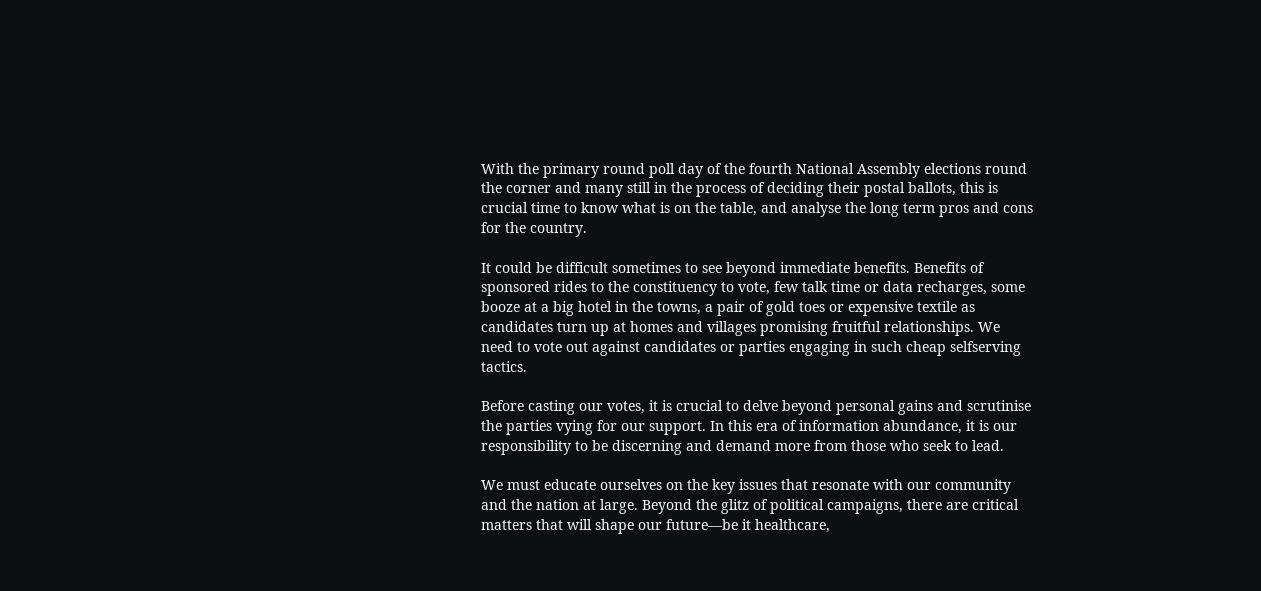With the primary round poll day of the fourth National Assembly elections round the corner and many still in the process of deciding their postal ballots, this is crucial time to know what is on the table, and analyse the long term pros and cons for the country.

It could be difficult sometimes to see beyond immediate benefits. Benefits of sponsored rides to the constituency to vote, few talk time or data recharges, some booze at a big hotel in the towns, a pair of gold toes or expensive textile as candidates turn up at homes and villages promising fruitful relationships. We need to vote out against candidates or parties engaging in such cheap selfserving tactics.

Before casting our votes, it is crucial to delve beyond personal gains and scrutinise the parties vying for our support. In this era of information abundance, it is our responsibility to be discerning and demand more from those who seek to lead.

We must educate ourselves on the key issues that resonate with our community and the nation at large. Beyond the glitz of political campaigns, there are critical matters that will shape our future—be it healthcare,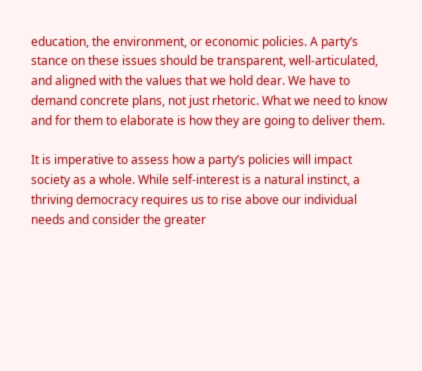education, the environment, or economic policies. A party’s stance on these issues should be transparent, well-articulated, and aligned with the values that we hold dear. We have to demand concrete plans, not just rhetoric. What we need to know and for them to elaborate is how they are going to deliver them.

It is imperative to assess how a party’s policies will impact society as a whole. While self-interest is a natural instinct, a thriving democracy requires us to rise above our individual needs and consider the greater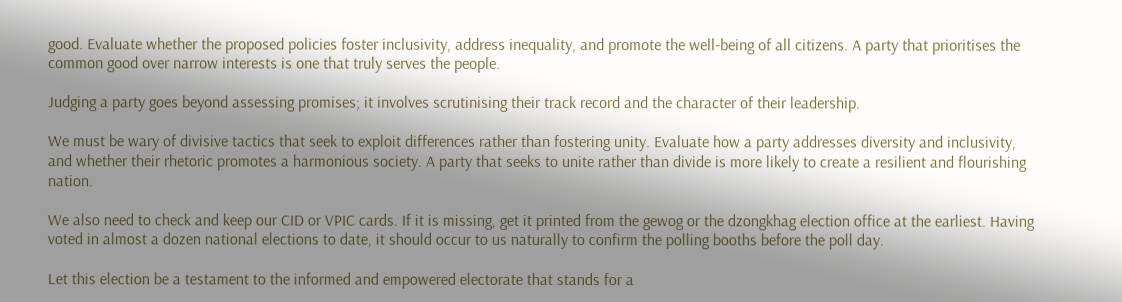good. Evaluate whether the proposed policies foster inclusivity, address inequality, and promote the well-being of all citizens. A party that prioritises the common good over narrow interests is one that truly serves the people.

Judging a party goes beyond assessing promises; it involves scrutinising their track record and the character of their leadership.

We must be wary of divisive tactics that seek to exploit differences rather than fostering unity. Evaluate how a party addresses diversity and inclusivity, and whether their rhetoric promotes a harmonious society. A party that seeks to unite rather than divide is more likely to create a resilient and flourishing nation.

We also need to check and keep our CID or VPIC cards. If it is missing, get it printed from the gewog or the dzongkhag election office at the earliest. Having voted in almost a dozen national elections to date, it should occur to us naturally to confirm the polling booths before the poll day.

Let this election be a testament to the informed and empowered electorate that stands for a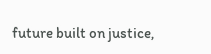future built on justice,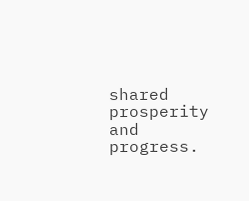shared prosperity and progress.